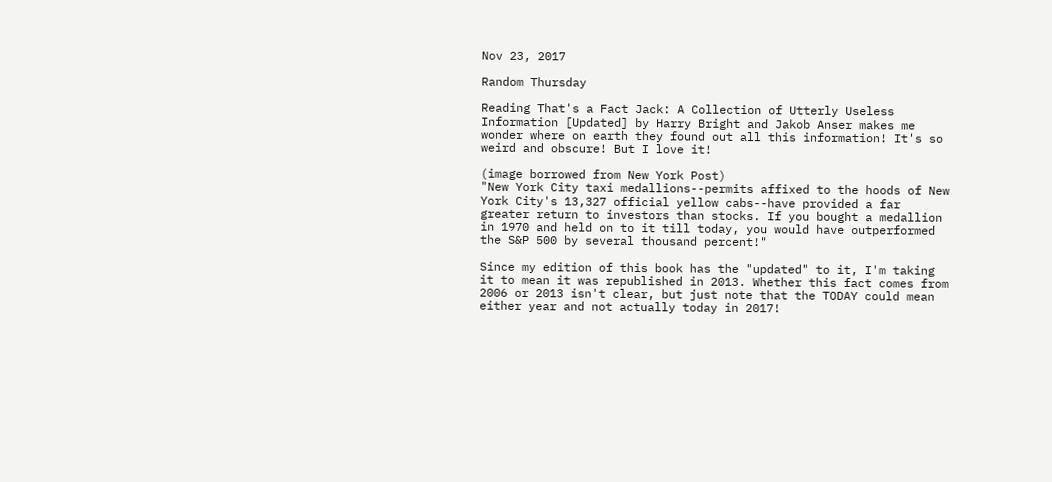Nov 23, 2017

Random Thursday

Reading That's a Fact Jack: A Collection of Utterly Useless Information [Updated] by Harry Bright and Jakob Anser makes me wonder where on earth they found out all this information! It's so weird and obscure! But I love it!

(image borrowed from New York Post)
"New York City taxi medallions--permits affixed to the hoods of New York City's 13,327 official yellow cabs--have provided a far greater return to investors than stocks. If you bought a medallion in 1970 and held on to it till today, you would have outperformed the S&P 500 by several thousand percent!"

Since my edition of this book has the "updated" to it, I'm taking it to mean it was republished in 2013. Whether this fact comes from 2006 or 2013 isn't clear, but just note that the TODAY could mean either year and not actually today in 2017!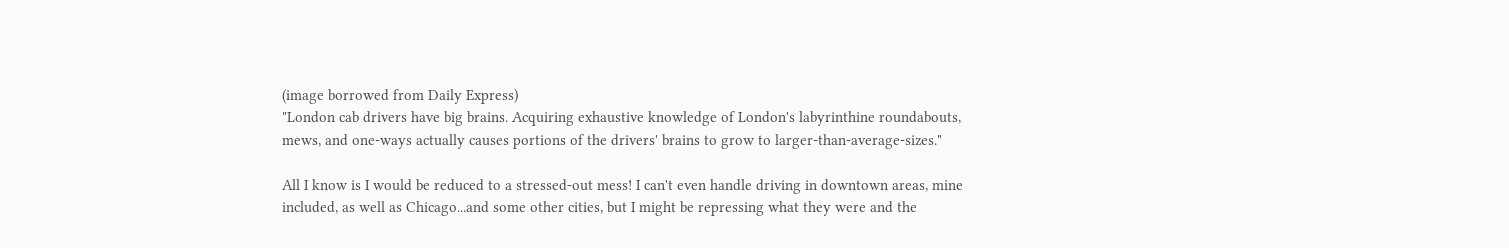(image borrowed from Daily Express)
"London cab drivers have big brains. Acquiring exhaustive knowledge of London's labyrinthine roundabouts, mews, and one-ways actually causes portions of the drivers' brains to grow to larger-than-average-sizes."

All I know is I would be reduced to a stressed-out mess! I can't even handle driving in downtown areas, mine included, as well as Chicago...and some other cities, but I might be repressing what they were and the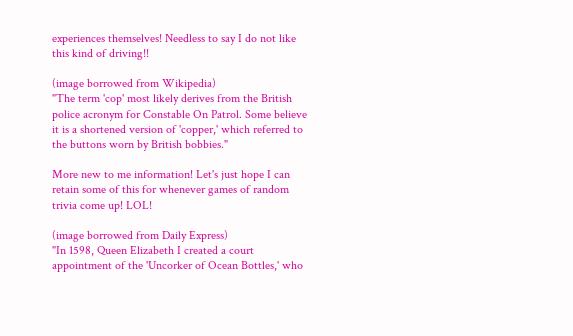experiences themselves! Needless to say I do not like this kind of driving!!

(image borrowed from Wikipedia)
"The term 'cop' most likely derives from the British police acronym for Constable On Patrol. Some believe it is a shortened version of 'copper,' which referred to the buttons worn by British bobbies."

More new to me information! Let's just hope I can retain some of this for whenever games of random trivia come up! LOL!

(image borrowed from Daily Express)
"In 1598, Queen Elizabeth I created a court appointment of the 'Uncorker of Ocean Bottles,' who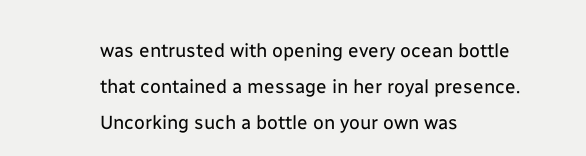was entrusted with opening every ocean bottle that contained a message in her royal presence. Uncorking such a bottle on your own was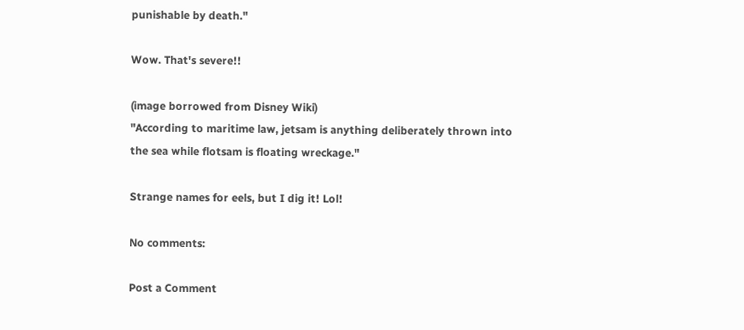punishable by death."

Wow. That's severe!!

(image borrowed from Disney Wiki)
"According to maritime law, jetsam is anything deliberately thrown into the sea while flotsam is floating wreckage."

Strange names for eels, but I dig it! Lol!

No comments:

Post a Comment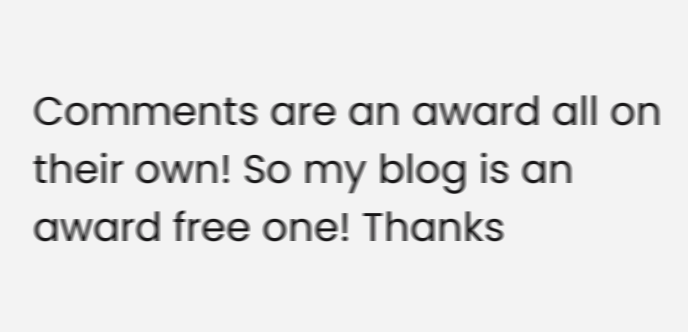Comments are an award all on their own! So my blog is an award free one! Thanks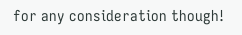for any consideration though!